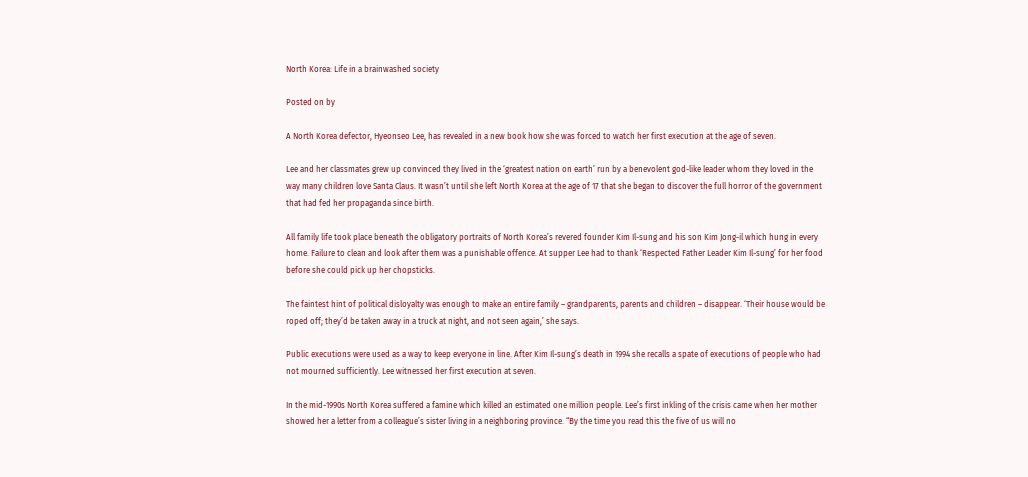North Korea: Life in a brainwashed society

Posted on by

A North Korea defector, Hyeonseo Lee, has revealed in a new book how she was forced to watch her first execution at the age of seven.

Lee and her classmates grew up convinced they lived in the ‘greatest nation on earth’ run by a benevolent god-like leader whom they loved in the way many children love Santa Claus. It wasn’t until she left North Korea at the age of 17 that she began to discover the full horror of the government that had fed her propaganda since birth.

All family life took place beneath the obligatory portraits of North Korea’s revered founder Kim Il-sung and his son Kim Jong-il which hung in every home. Failure to clean and look after them was a punishable offence. At supper Lee had to thank ‘Respected Father Leader Kim Il-sung’ for her food before she could pick up her chopsticks.

The faintest hint of political disloyalty was enough to make an entire family – grandparents, parents and children – disappear. ‘Their house would be roped off; they’d be taken away in a truck at night, and not seen again,’ she says.

Public executions were used as a way to keep everyone in line. After Kim Il-sung’s death in 1994 she recalls a spate of executions of people who had not mourned sufficiently. Lee witnessed her first execution at seven.

In the mid-1990s North Korea suffered a famine which killed an estimated one million people. Lee’s first inkling of the crisis came when her mother showed her a letter from a colleague’s sister living in a neighboring province. “By the time you read this the five of us will no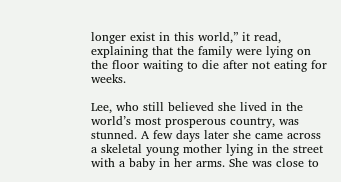longer exist in this world,” it read, explaining that the family were lying on the floor waiting to die after not eating for weeks.

Lee, who still believed she lived in the world’s most prosperous country, was stunned. A few days later she came across a skeletal young mother lying in the street with a baby in her arms. She was close to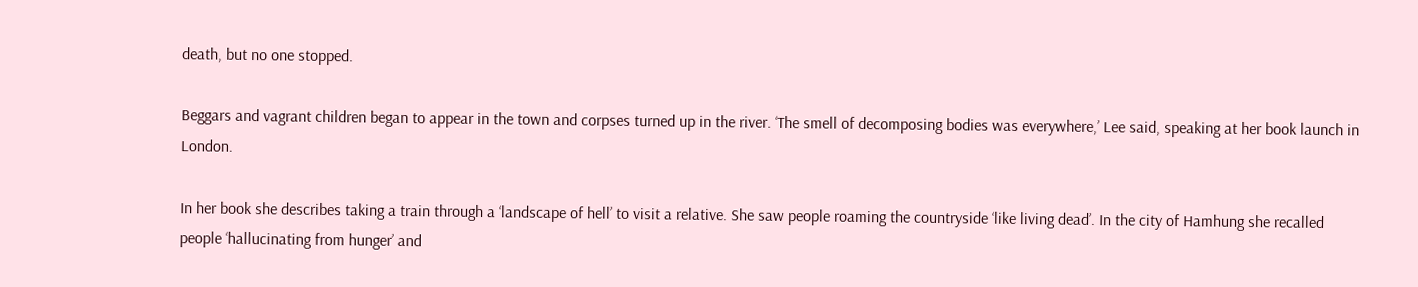death, but no one stopped.

Beggars and vagrant children began to appear in the town and corpses turned up in the river. ‘The smell of decomposing bodies was everywhere,’ Lee said, speaking at her book launch in London.

In her book she describes taking a train through a ‘landscape of hell’ to visit a relative. She saw people roaming the countryside ‘like living dead’. In the city of Hamhung she recalled people ‘hallucinating from hunger’ and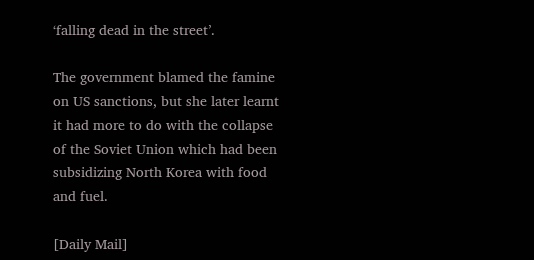‘falling dead in the street’.

The government blamed the famine on US sanctions, but she later learnt it had more to do with the collapse of the Soviet Union which had been subsidizing North Korea with food and fuel.

[Daily Mail]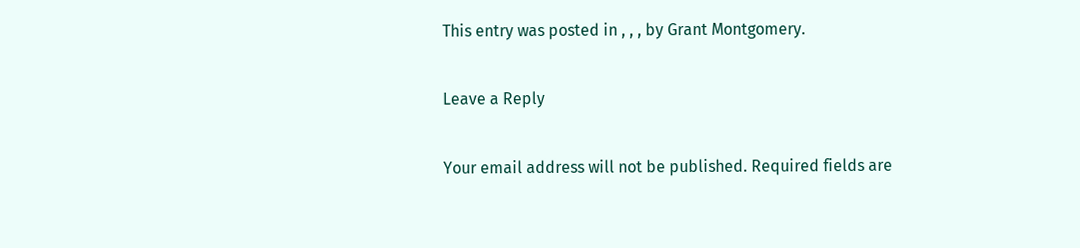This entry was posted in , , , by Grant Montgomery.

Leave a Reply

Your email address will not be published. Required fields are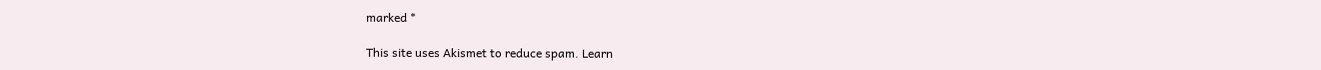marked *

This site uses Akismet to reduce spam. Learn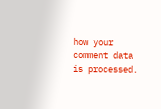how your comment data is processed.